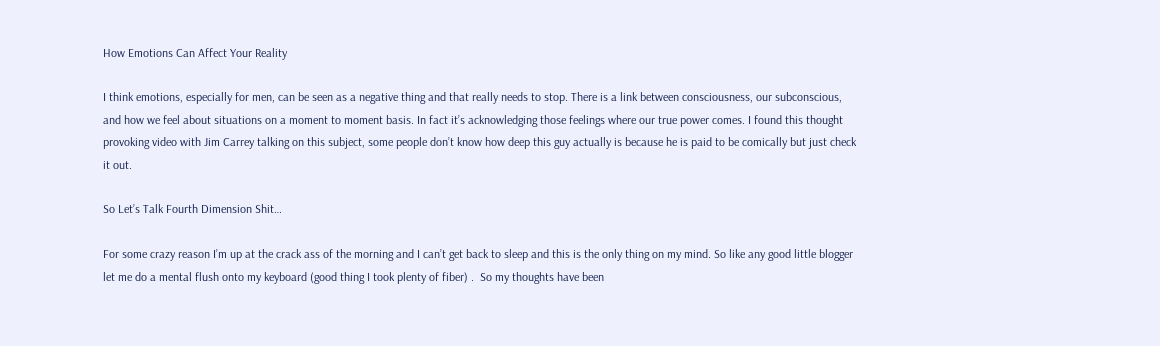How Emotions Can Affect Your Reality

I think emotions, especially for men, can be seen as a negative thing and that really needs to stop. There is a link between consciousness, our subconscious, and how we feel about situations on a moment to moment basis. In fact it’s acknowledging those feelings where our true power comes. I found this thought provoking video with Jim Carrey talking on this subject, some people don’t know how deep this guy actually is because he is paid to be comically but just check it out.

So Let’s Talk Fourth Dimension Shit…

For some crazy reason I’m up at the crack ass of the morning and I can’t get back to sleep and this is the only thing on my mind. So like any good little blogger let me do a mental flush onto my keyboard (good thing I took plenty of fiber) .  So my thoughts have been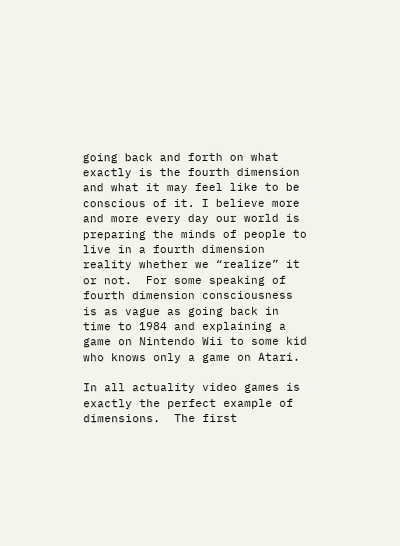going back and forth on what exactly is the fourth dimension and what it may feel like to be conscious of it. I believe more and more every day our world is preparing the minds of people to live in a fourth dimension reality whether we “realize” it or not.  For some speaking of fourth dimension consciousness is as vague as going back in time to 1984 and explaining a game on Nintendo Wii to some kid who knows only a game on Atari.

In all actuality video games is exactly the perfect example of dimensions.  The first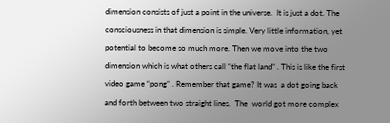dimension consists of just a point in the universe.  It is just a dot. The consciousness in that dimension is simple. Very little information, yet potential to become so much more. Then we move into the two dimension which is what others call “the flat land” . This is like the first video game “pong” . Remember that game? It was  a dot going back and forth between two straight lines.  The  world got more complex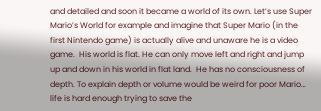and detailed and soon it became a world of its own. Let’s use Super Mario’s World for example and imagine that Super Mario (in the first Nintendo game) is actually alive and unaware he is a video game.  His world is flat. He can only move left and right and jump up and down in his world in flat land.  He has no consciousness of depth. To explain depth or volume would be weird for poor Mario… life is hard enough trying to save the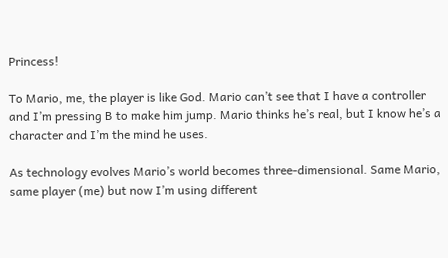Princess!

To Mario, me, the player is like God. Mario can’t see that I have a controller and I’m pressing B to make him jump. Mario thinks he’s real, but I know he’s a character and I’m the mind he uses.

As technology evolves Mario’s world becomes three-dimensional. Same Mario, same player (me) but now I’m using different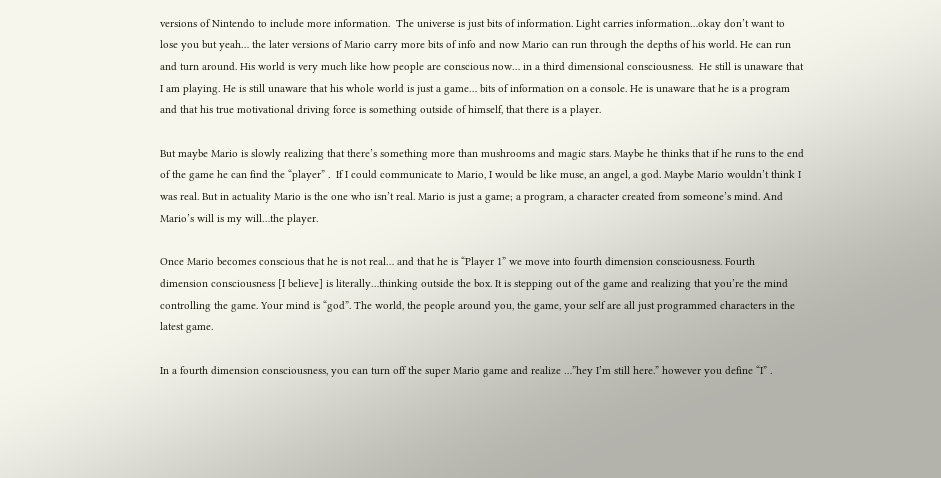versions of Nintendo to include more information.  The universe is just bits of information. Light carries information…okay don’t want to lose you but yeah… the later versions of Mario carry more bits of info and now Mario can run through the depths of his world. He can run and turn around. His world is very much like how people are conscious now… in a third dimensional consciousness.  He still is unaware that I am playing. He is still unaware that his whole world is just a game… bits of information on a console. He is unaware that he is a program and that his true motivational driving force is something outside of himself, that there is a player.

But maybe Mario is slowly realizing that there’s something more than mushrooms and magic stars. Maybe he thinks that if he runs to the end of the game he can find the “player” .  If I could communicate to Mario, I would be like muse, an angel, a god. Maybe Mario wouldn’t think I was real. But in actuality Mario is the one who isn’t real. Mario is just a game; a program, a character created from someone’s mind. And Mario’s will is my will…the player.

Once Mario becomes conscious that he is not real… and that he is “Player 1” we move into fourth dimension consciousness. Fourth dimension consciousness [I believe] is literally…thinking outside the box. It is stepping out of the game and realizing that you’re the mind controlling the game. Your mind is “god”. The world, the people around you, the game, your self are all just programmed characters in the latest game.

In a fourth dimension consciousness, you can turn off the super Mario game and realize …”hey I’m still here.” however you define “I” .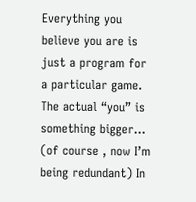Everything you believe you are is just a program for a particular game. The actual “you” is something bigger… (of course , now I’m being redundant) In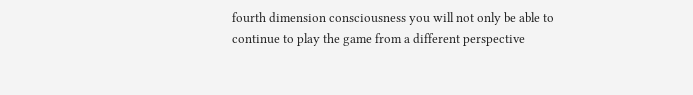fourth dimension consciousness you will not only be able to continue to play the game from a different perspective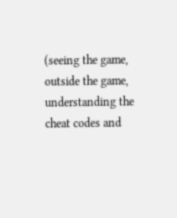(seeing the game, outside the game, understanding the cheat codes and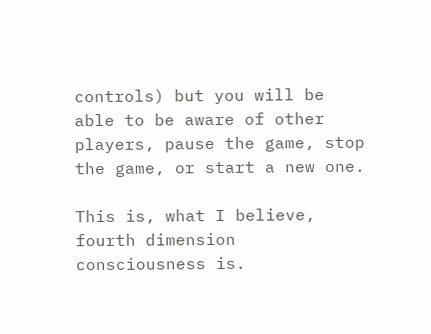controls) but you will be able to be aware of other players, pause the game, stop the game, or start a new one.

This is, what I believe, fourth dimension consciousness is.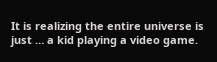It is realizing the entire universe is just … a kid playing a video game.